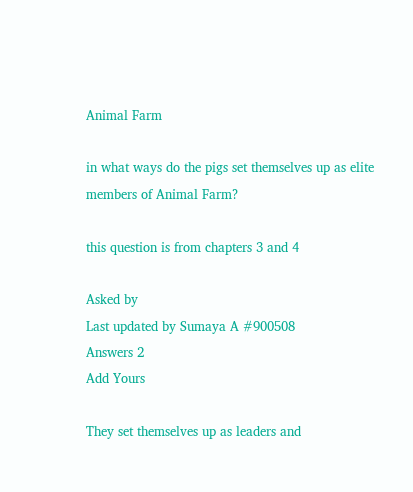Animal Farm

in what ways do the pigs set themselves up as elite members of Animal Farm?

this question is from chapters 3 and 4

Asked by
Last updated by Sumaya A #900508
Answers 2
Add Yours

They set themselves up as leaders and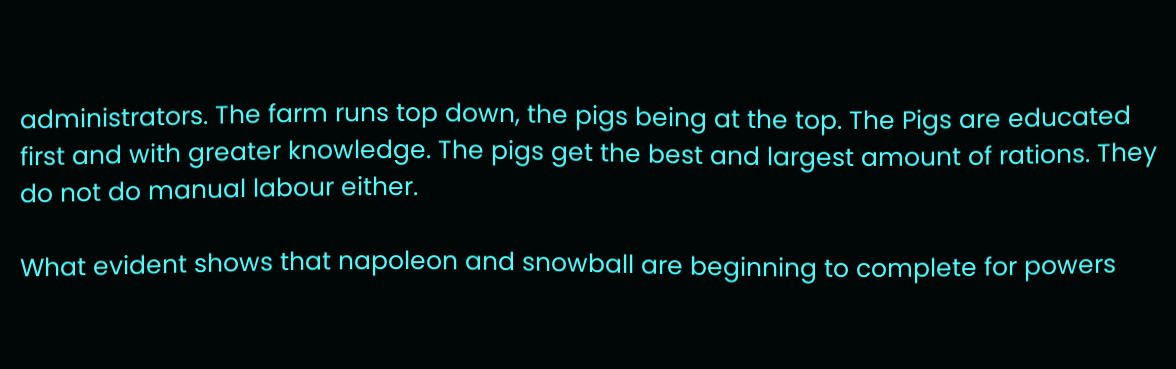administrators. The farm runs top down, the pigs being at the top. The Pigs are educated first and with greater knowledge. The pigs get the best and largest amount of rations. They do not do manual labour either.

What evident shows that napoleon and snowball are beginning to complete for powers